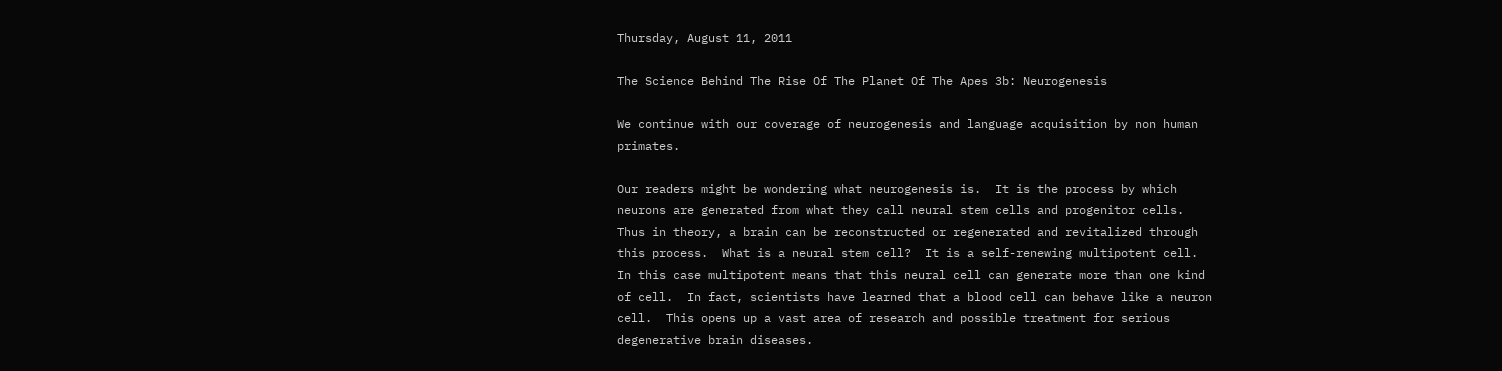Thursday, August 11, 2011

The Science Behind The Rise Of The Planet Of The Apes 3b: Neurogenesis

We continue with our coverage of neurogenesis and language acquisition by non human primates.

Our readers might be wondering what neurogenesis is.  It is the process by which neurons are generated from what they call neural stem cells and progenitor cells.  Thus in theory, a brain can be reconstructed or regenerated and revitalized through this process.  What is a neural stem cell?  It is a self-renewing multipotent cell.  In this case multipotent means that this neural cell can generate more than one kind of cell.  In fact, scientists have learned that a blood cell can behave like a neuron cell.  This opens up a vast area of research and possible treatment for serious degenerative brain diseases.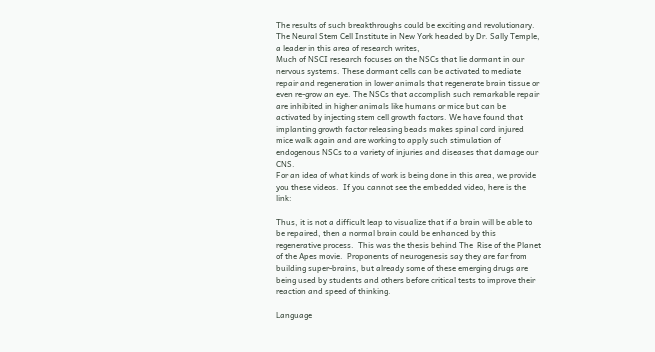The results of such breakthroughs could be exciting and revolutionary. The Neural Stem Cell Institute in New York headed by Dr. Sally Temple, a leader in this area of research writes,
Much of NSCI research focuses on the NSCs that lie dormant in our nervous systems. These dormant cells can be activated to mediate repair and regeneration in lower animals that regenerate brain tissue or even re-grow an eye. The NSCs that accomplish such remarkable repair are inhibited in higher animals like humans or mice but can be activated by injecting stem cell growth factors. We have found that implanting growth factor releasing beads makes spinal cord injured mice walk again and are working to apply such stimulation of endogenous NSCs to a variety of injuries and diseases that damage our CNS.
For an idea of what kinds of work is being done in this area, we provide you these videos.  If you cannot see the embedded video, here is the link:

Thus, it is not a difficult leap to visualize that if a brain will be able to be repaired, then a normal brain could be enhanced by this regenerative process.  This was the thesis behind The  Rise of the Planet of the Apes movie.  Proponents of neurogenesis say they are far from building super-brains, but already some of these emerging drugs are being used by students and others before critical tests to improve their reaction and speed of thinking.

Language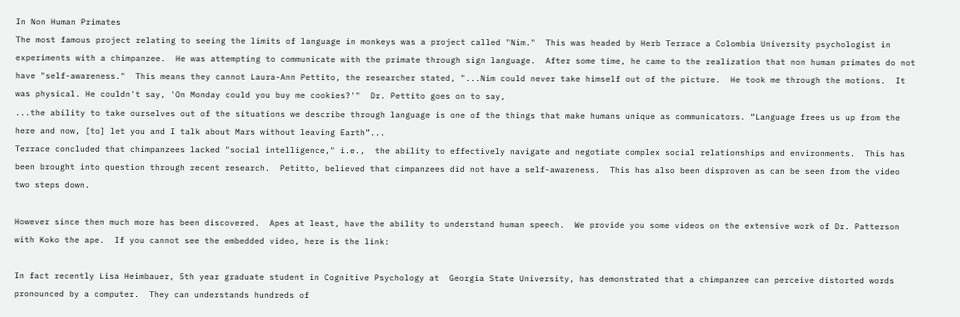In Non Human Primates
The most famous project relating to seeing the limits of language in monkeys was a project called "Nim."  This was headed by Herb Terrace a Colombia University psychologist in experiments with a chimpanzee.  He was attempting to communicate with the primate through sign language.  After some time, he came to the realization that non human primates do not have "self-awareness."  This means they cannot Laura-Ann Pettito, the researcher stated, "...Nim could never take himself out of the picture.  He took me through the motions.  It was physical. He couldn't say, 'On Monday could you buy me cookies?'"  Dr. Pettito goes on to say,
...the ability to take ourselves out of the situations we describe through language is one of the things that make humans unique as communicators. “Language frees us up from the here and now, [to] let you and I talk about Mars without leaving Earth”...
Terrace concluded that chimpanzees lacked "social intelligence," i.e.,  the ability to effectively navigate and negotiate complex social relationships and environments.  This has been brought into question through recent research.  Petitto, believed that cimpanzees did not have a self-awareness.  This has also been disproven as can be seen from the video two steps down.

However since then much more has been discovered.  Apes at least, have the ability to understand human speech.  We provide you some videos on the extensive work of Dr. Patterson with Koko the ape.  If you cannot see the embedded video, here is the link:

In fact recently Lisa Heimbauer, 5th year graduate student in Cognitive Psychology at  Georgia State University, has demonstrated that a chimpanzee can perceive distorted words pronounced by a computer.  They can understands hundreds of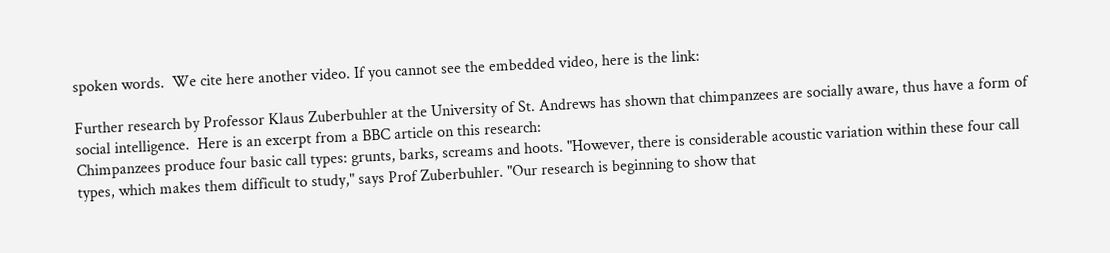spoken words.  We cite here another video. If you cannot see the embedded video, here is the link:

Further research by Professor Klaus Zuberbuhler at the University of St. Andrews has shown that chimpanzees are socially aware, thus have a form of social intelligence.  Here is an excerpt from a BBC article on this research:
Chimpanzees produce four basic call types: grunts, barks, screams and hoots. "However, there is considerable acoustic variation within these four call types, which makes them difficult to study," says Prof Zuberbuhler. "Our research is beginning to show that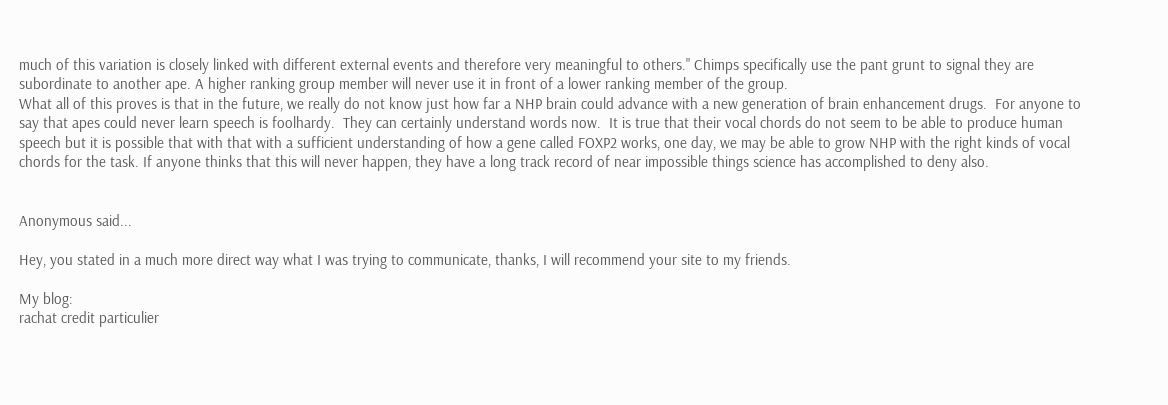much of this variation is closely linked with different external events and therefore very meaningful to others." Chimps specifically use the pant grunt to signal they are subordinate to another ape. A higher ranking group member will never use it in front of a lower ranking member of the group.
What all of this proves is that in the future, we really do not know just how far a NHP brain could advance with a new generation of brain enhancement drugs.  For anyone to say that apes could never learn speech is foolhardy.  They can certainly understand words now.  It is true that their vocal chords do not seem to be able to produce human speech but it is possible that with that with a sufficient understanding of how a gene called FOXP2 works, one day, we may be able to grow NHP with the right kinds of vocal chords for the task. If anyone thinks that this will never happen, they have a long track record of near impossible things science has accomplished to deny also.


Anonymous said...

Hey, you stated in a much more direct way what I was trying to communicate, thanks, I will recommend your site to my friends.

My blog:
rachat credit particulier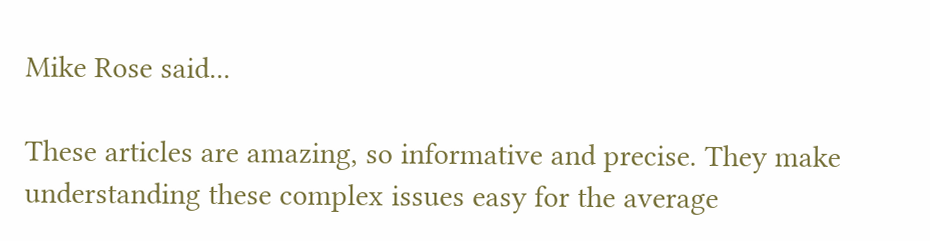Mike Rose said...

These articles are amazing, so informative and precise. They make understanding these complex issues easy for the average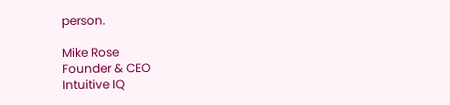person.

Mike Rose
Founder & CEO
Intuitive IQ